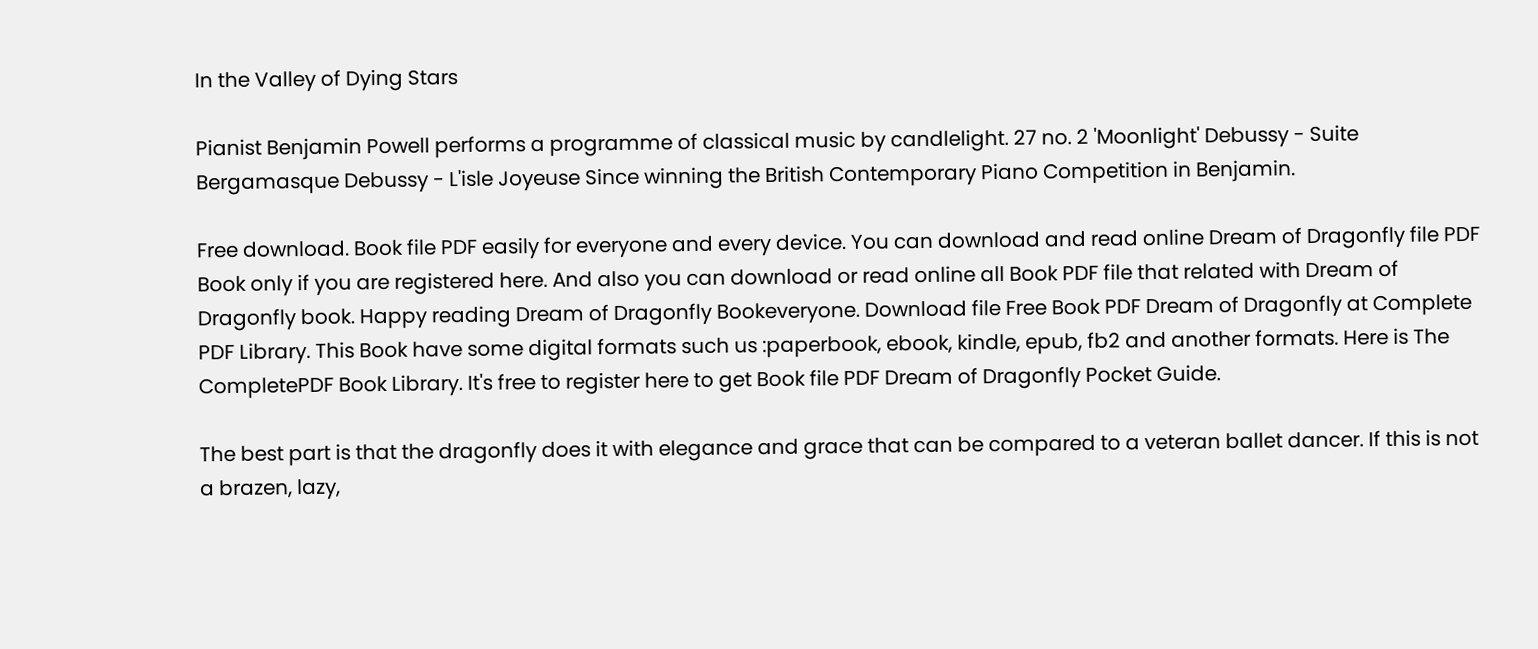In the Valley of Dying Stars

Pianist Benjamin Powell performs a programme of classical music by candlelight. 27 no. 2 'Moonlight' Debussy - Suite Bergamasque Debussy - L'isle Joyeuse Since winning the British Contemporary Piano Competition in Benjamin.

Free download. Book file PDF easily for everyone and every device. You can download and read online Dream of Dragonfly file PDF Book only if you are registered here. And also you can download or read online all Book PDF file that related with Dream of Dragonfly book. Happy reading Dream of Dragonfly Bookeveryone. Download file Free Book PDF Dream of Dragonfly at Complete PDF Library. This Book have some digital formats such us :paperbook, ebook, kindle, epub, fb2 and another formats. Here is The CompletePDF Book Library. It's free to register here to get Book file PDF Dream of Dragonfly Pocket Guide.

The best part is that the dragonfly does it with elegance and grace that can be compared to a veteran ballet dancer. If this is not a brazen, lazy,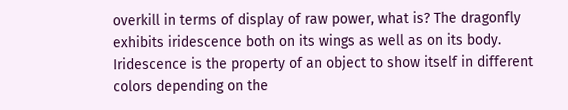overkill in terms of display of raw power, what is? The dragonfly exhibits iridescence both on its wings as well as on its body. Iridescence is the property of an object to show itself in different colors depending on the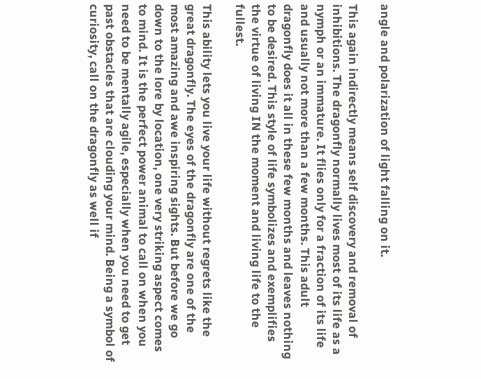angle and polarization of light falling on it.

This again indirectly means self discovery and removal of inhibitions. The dragonfly normally lives most of its life as a nymph or an immature. It flies only for a fraction of its life and usually not more than a few months. This adult dragonfly does it all in these few months and leaves nothing to be desired. This style of life symbolizes and exemplifies the virtue of living IN the moment and living life to the fullest.

This ability lets you live your life without regrets like the great dragonfly. The eyes of the dragonfly are one of the most amazing and awe inspiring sights. But before we go down to the lore by location, one very striking aspect comes to mind. It is the perfect power animal to call on when you need to be mentally agile, especially when you need to get past obstacles that are clouding your mind. Being a symbol of curiosity, call on the dragonfly as well if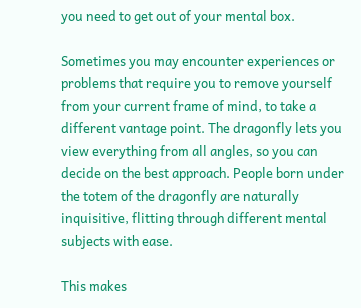you need to get out of your mental box.

Sometimes you may encounter experiences or problems that require you to remove yourself from your current frame of mind, to take a different vantage point. The dragonfly lets you view everything from all angles, so you can decide on the best approach. People born under the totem of the dragonfly are naturally inquisitive, flitting through different mental subjects with ease.

This makes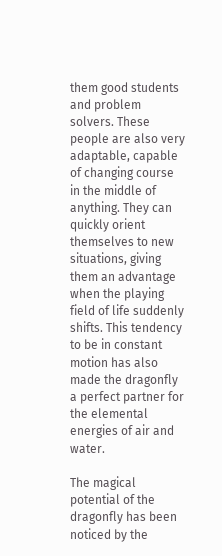them good students and problem solvers. These people are also very adaptable, capable of changing course in the middle of anything. They can quickly orient themselves to new situations, giving them an advantage when the playing field of life suddenly shifts. This tendency to be in constant motion has also made the dragonfly a perfect partner for the elemental energies of air and water.

The magical potential of the dragonfly has been noticed by the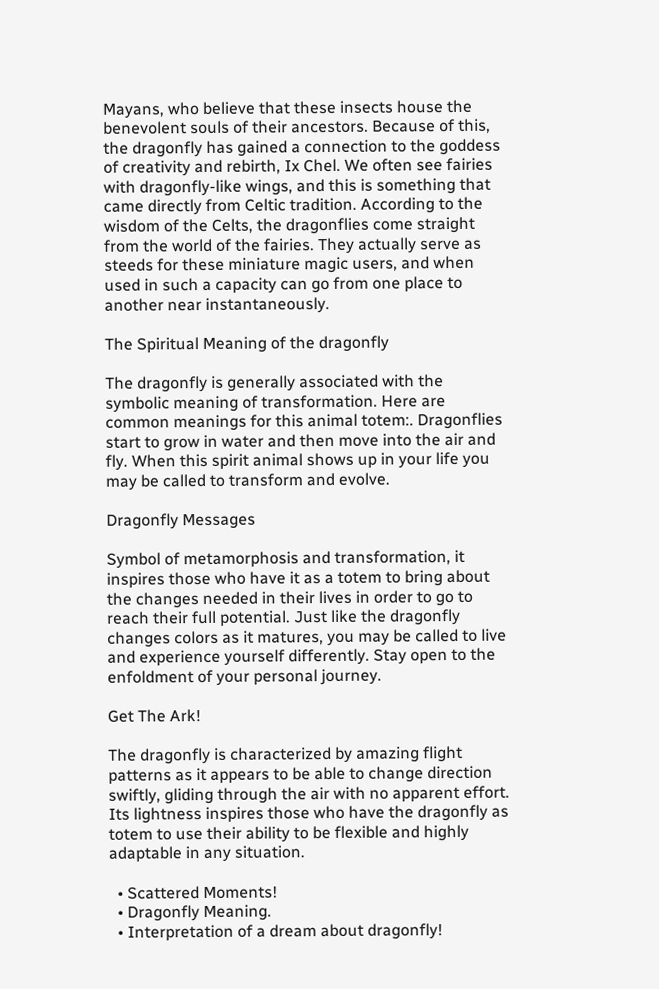Mayans, who believe that these insects house the benevolent souls of their ancestors. Because of this, the dragonfly has gained a connection to the goddess of creativity and rebirth, Ix Chel. We often see fairies with dragonfly-like wings, and this is something that came directly from Celtic tradition. According to the wisdom of the Celts, the dragonflies come straight from the world of the fairies. They actually serve as steeds for these miniature magic users, and when used in such a capacity can go from one place to another near instantaneously.

The Spiritual Meaning of the dragonfly

The dragonfly is generally associated with the symbolic meaning of transformation. Here are common meanings for this animal totem:. Dragonflies start to grow in water and then move into the air and fly. When this spirit animal shows up in your life you may be called to transform and evolve.

Dragonfly Messages

Symbol of metamorphosis and transformation, it inspires those who have it as a totem to bring about the changes needed in their lives in order to go to reach their full potential. Just like the dragonfly changes colors as it matures, you may be called to live and experience yourself differently. Stay open to the enfoldment of your personal journey.

Get The Ark!

The dragonfly is characterized by amazing flight patterns as it appears to be able to change direction swiftly, gliding through the air with no apparent effort. Its lightness inspires those who have the dragonfly as totem to use their ability to be flexible and highly adaptable in any situation.

  • Scattered Moments!
  • Dragonfly Meaning.
  • Interpretation of a dream about dragonfly!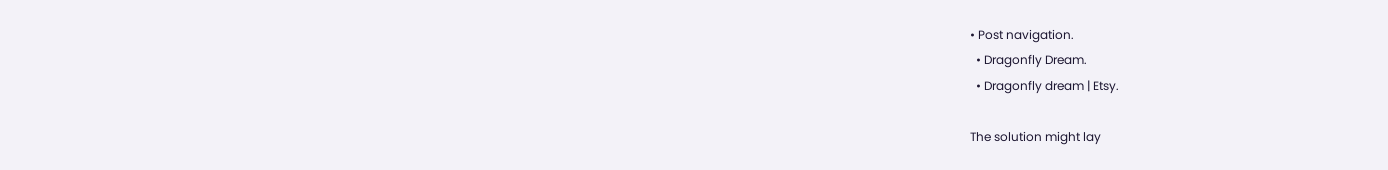• Post navigation.
  • Dragonfly Dream.
  • Dragonfly dream | Etsy.

The solution might lay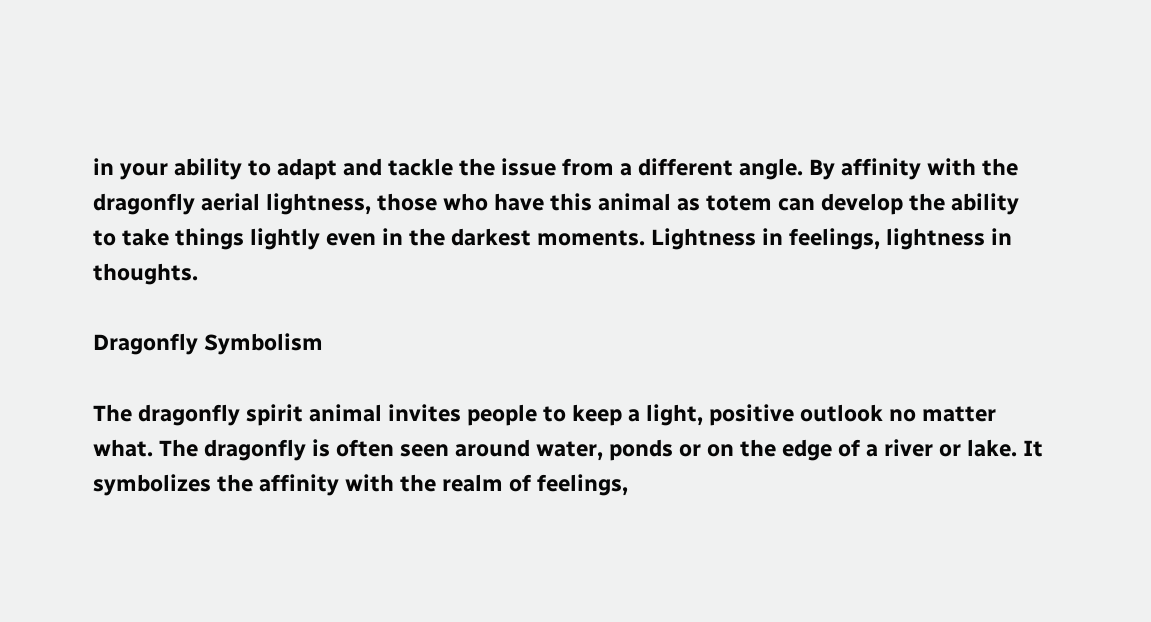in your ability to adapt and tackle the issue from a different angle. By affinity with the dragonfly aerial lightness, those who have this animal as totem can develop the ability to take things lightly even in the darkest moments. Lightness in feelings, lightness in thoughts.

Dragonfly Symbolism

The dragonfly spirit animal invites people to keep a light, positive outlook no matter what. The dragonfly is often seen around water, ponds or on the edge of a river or lake. It symbolizes the affinity with the realm of feelings,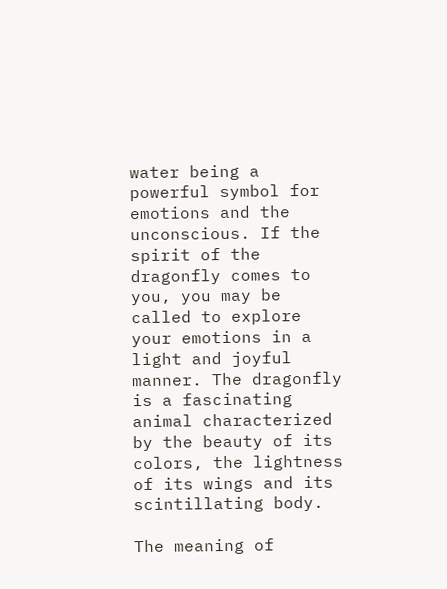water being a powerful symbol for emotions and the unconscious. If the spirit of the dragonfly comes to you, you may be called to explore your emotions in a light and joyful manner. The dragonfly is a fascinating animal characterized by the beauty of its colors, the lightness of its wings and its scintillating body.

The meaning of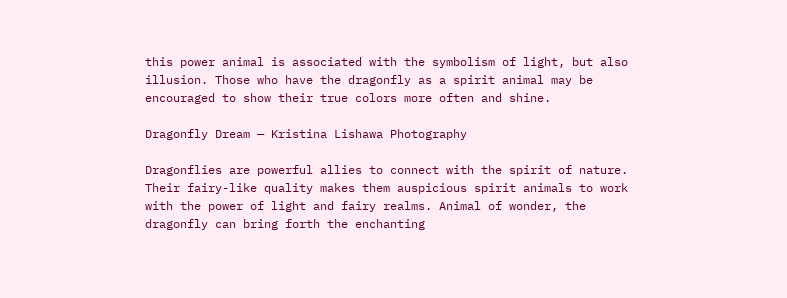this power animal is associated with the symbolism of light, but also illusion. Those who have the dragonfly as a spirit animal may be encouraged to show their true colors more often and shine.

Dragonfly Dream — Kristina Lishawa Photography

Dragonflies are powerful allies to connect with the spirit of nature. Their fairy-like quality makes them auspicious spirit animals to work with the power of light and fairy realms. Animal of wonder, the dragonfly can bring forth the enchanting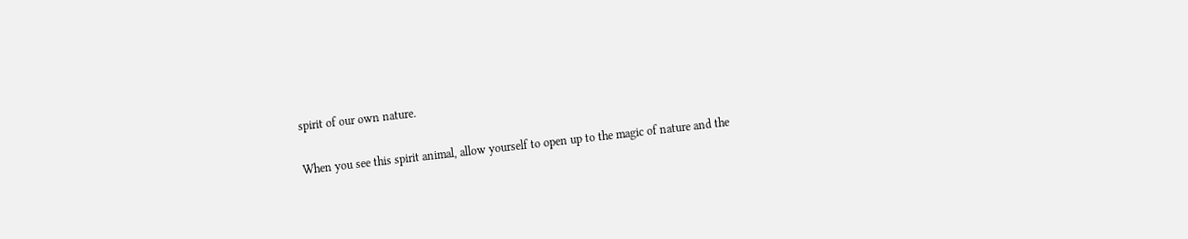spirit of our own nature.

When you see this spirit animal, allow yourself to open up to the magic of nature and the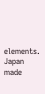elements. Japan made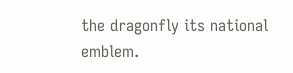the dragonfly its national emblem.